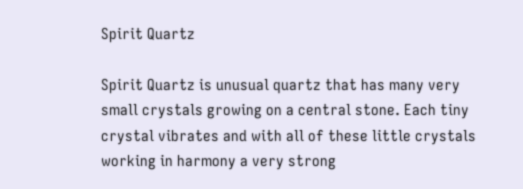Spirit Quartz

Spirit Quartz is unusual quartz that has many very small crystals growing on a central stone. Each tiny crystal vibrates and with all of these little crystals working in harmony a very strong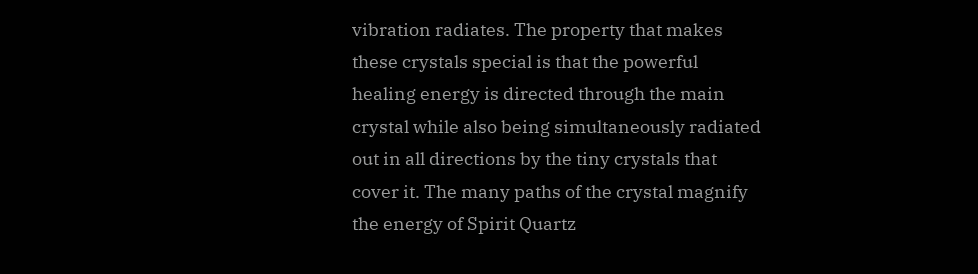vibration radiates. The property that makes these crystals special is that the powerful healing energy is directed through the main crystal while also being simultaneously radiated out in all directions by the tiny crystals that cover it. The many paths of the crystal magnify the energy of Spirit Quartz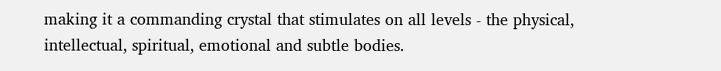making it a commanding crystal that stimulates on all levels - the physical, intellectual, spiritual, emotional and subtle bodies.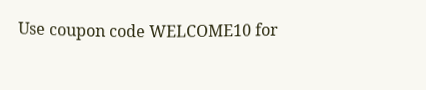Use coupon code WELCOME10 for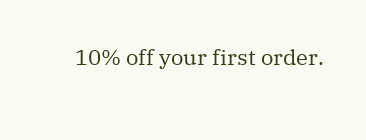10% off your first order.